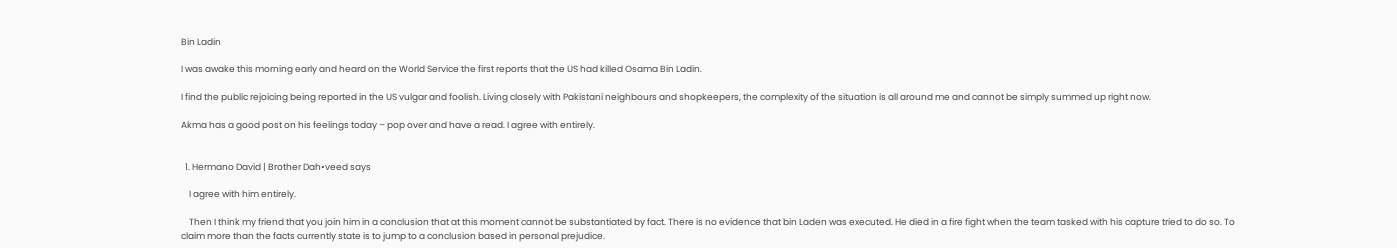Bin Ladin

I was awake this morning early and heard on the World Service the first reports that the US had killed Osama Bin Ladin.

I find the public rejoicing being reported in the US vulgar and foolish. Living closely with Pakistani neighbours and shopkeepers, the complexity of the situation is all around me and cannot be simply summed up right now.

Akma has a good post on his feelings today – pop over and have a read. I agree with entirely.


  1. Hermano David | Brother Dah•veed says

    I agree with him entirely.

    Then I think my friend that you join him in a conclusion that at this moment cannot be substantiated by fact. There is no evidence that bin Laden was executed. He died in a fire fight when the team tasked with his capture tried to do so. To claim more than the facts currently state is to jump to a conclusion based in personal prejudice.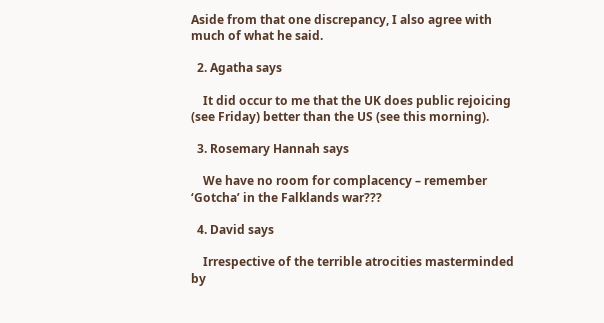Aside from that one discrepancy, I also agree with much of what he said.

  2. Agatha says

    It did occur to me that the UK does public rejoicing (see Friday) better than the US (see this morning).

  3. Rosemary Hannah says

    We have no room for complacency – remember ‘Gotcha’ in the Falklands war???

  4. David says

    Irrespective of the terrible atrocities masterminded by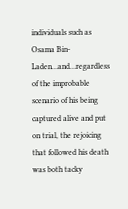individuals such as Osama Bin-Laden…and…regardless of the improbable scenario of his being captured alive and put on trial, the rejoicing that followed his death was both tacky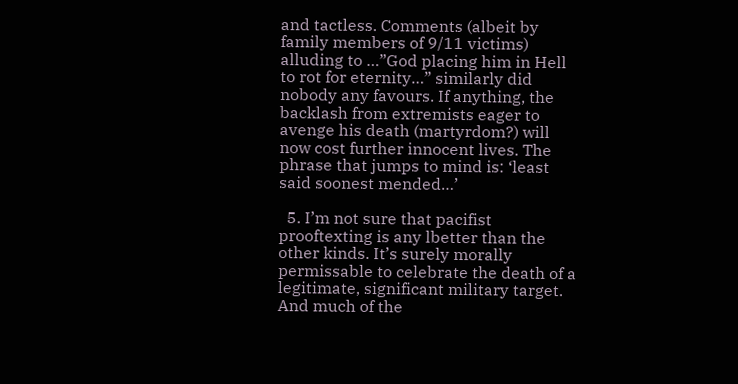and tactless. Comments (albeit by family members of 9/11 victims) alluding to …”God placing him in Hell to rot for eternity…” similarly did nobody any favours. If anything, the backlash from extremists eager to avenge his death (martyrdom?) will now cost further innocent lives. The phrase that jumps to mind is: ‘least said soonest mended…’

  5. I’m not sure that pacifist prooftexting is any lbetter than the other kinds. It’s surely morally permissable to celebrate the death of a legitimate, significant military target. And much of the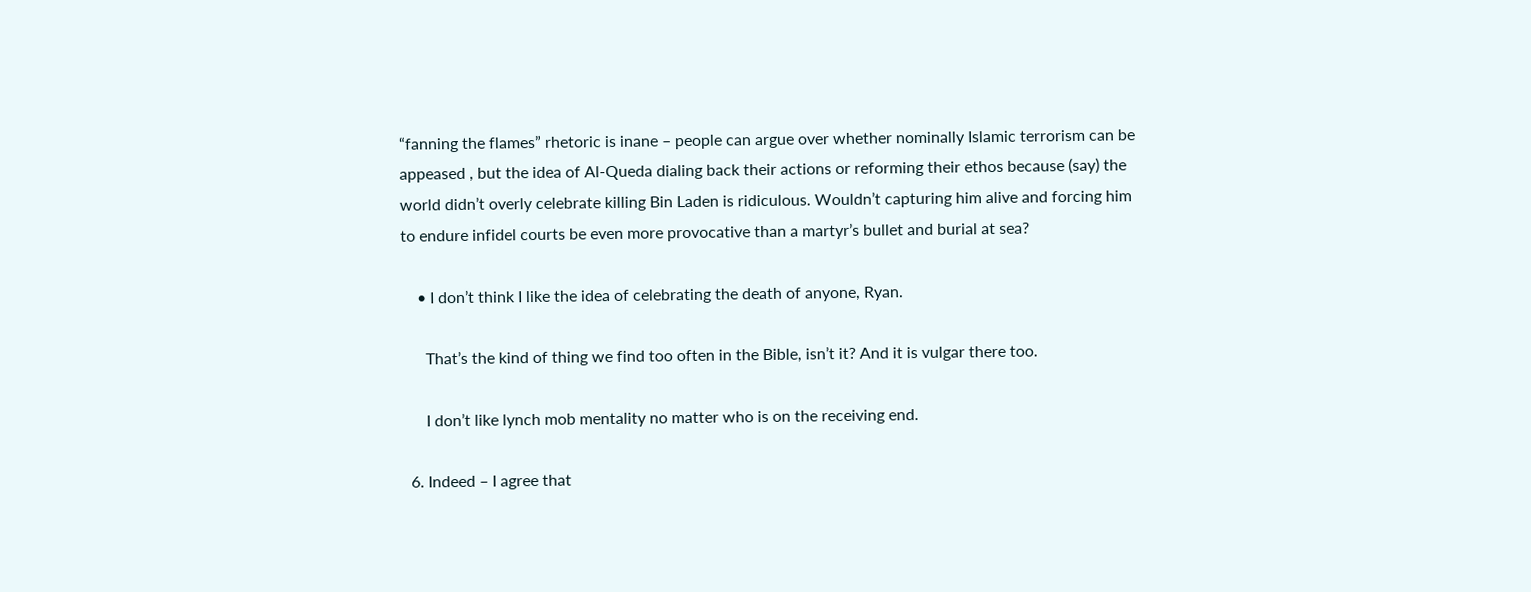“fanning the flames” rhetoric is inane – people can argue over whether nominally Islamic terrorism can be appeased , but the idea of Al-Queda dialing back their actions or reforming their ethos because (say) the world didn’t overly celebrate killing Bin Laden is ridiculous. Wouldn’t capturing him alive and forcing him to endure infidel courts be even more provocative than a martyr’s bullet and burial at sea?

    • I don’t think I like the idea of celebrating the death of anyone, Ryan.

      That’s the kind of thing we find too often in the Bible, isn’t it? And it is vulgar there too.

      I don’t like lynch mob mentality no matter who is on the receiving end.

  6. Indeed – I agree that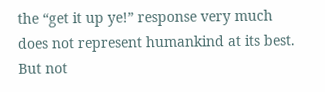the “get it up ye!” response very much does not represent humankind at its best. But not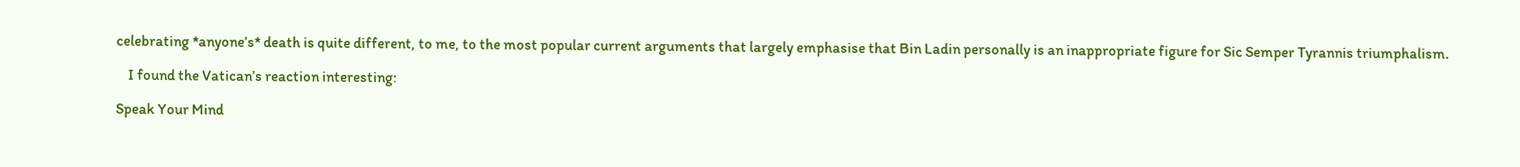celebrating *anyone’s* death is quite different, to me, to the most popular current arguments that largely emphasise that Bin Ladin personally is an inappropriate figure for Sic Semper Tyrannis triumphalism.

    I found the Vatican’s reaction interesting:

Speak Your Mind